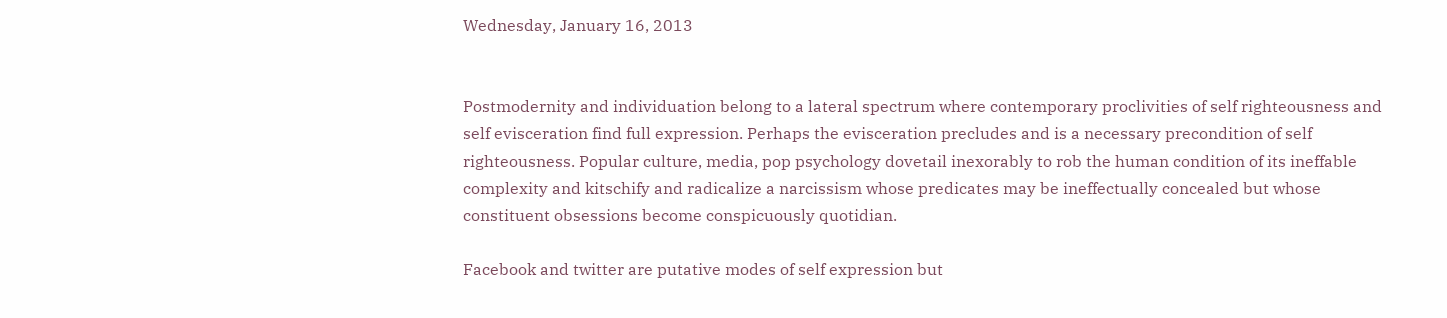Wednesday, January 16, 2013


Postmodernity and individuation belong to a lateral spectrum where contemporary proclivities of self righteousness and self evisceration find full expression. Perhaps the evisceration precludes and is a necessary precondition of self righteousness. Popular culture, media, pop psychology dovetail inexorably to rob the human condition of its ineffable complexity and kitschify and radicalize a narcissism whose predicates may be ineffectually concealed but whose constituent obsessions become conspicuously quotidian.

Facebook and twitter are putative modes of self expression but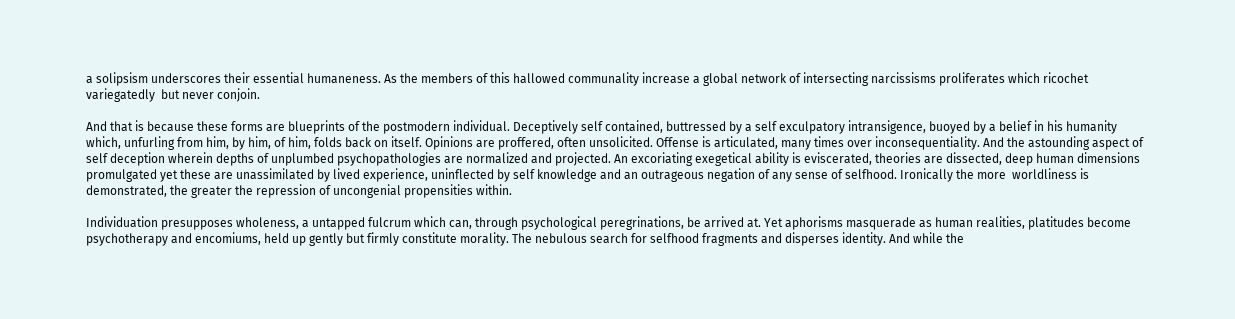a solipsism underscores their essential humaneness. As the members of this hallowed communality increase a global network of intersecting narcissisms proliferates which ricochet variegatedly  but never conjoin.

And that is because these forms are blueprints of the postmodern individual. Deceptively self contained, buttressed by a self exculpatory intransigence, buoyed by a belief in his humanity which, unfurling from him, by him, of him, folds back on itself. Opinions are proffered, often unsolicited. Offense is articulated, many times over inconsequentiality. And the astounding aspect of self deception wherein depths of unplumbed psychopathologies are normalized and projected. An excoriating exegetical ability is eviscerated, theories are dissected, deep human dimensions promulgated yet these are unassimilated by lived experience, uninflected by self knowledge and an outrageous negation of any sense of selfhood. Ironically the more  worldliness is demonstrated, the greater the repression of uncongenial propensities within.

Individuation presupposes wholeness, a untapped fulcrum which can, through psychological peregrinations, be arrived at. Yet aphorisms masquerade as human realities, platitudes become psychotherapy and encomiums, held up gently but firmly constitute morality. The nebulous search for selfhood fragments and disperses identity. And while the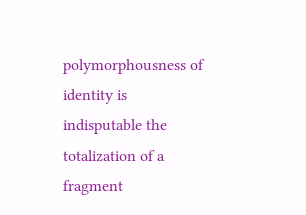polymorphousness of identity is indisputable the totalization of a fragment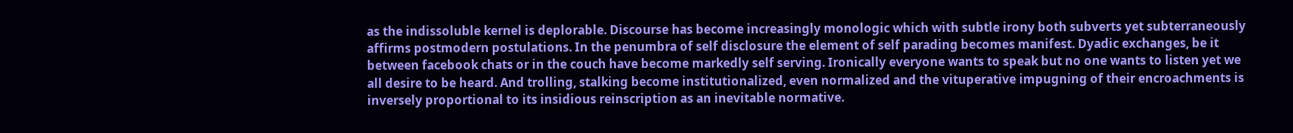as the indissoluble kernel is deplorable. Discourse has become increasingly monologic which with subtle irony both subverts yet subterraneously affirms postmodern postulations. In the penumbra of self disclosure the element of self parading becomes manifest. Dyadic exchanges, be it between facebook chats or in the couch have become markedly self serving. Ironically everyone wants to speak but no one wants to listen yet we all desire to be heard. And trolling, stalking become institutionalized, even normalized and the vituperative impugning of their encroachments is inversely proportional to its insidious reinscription as an inevitable normative.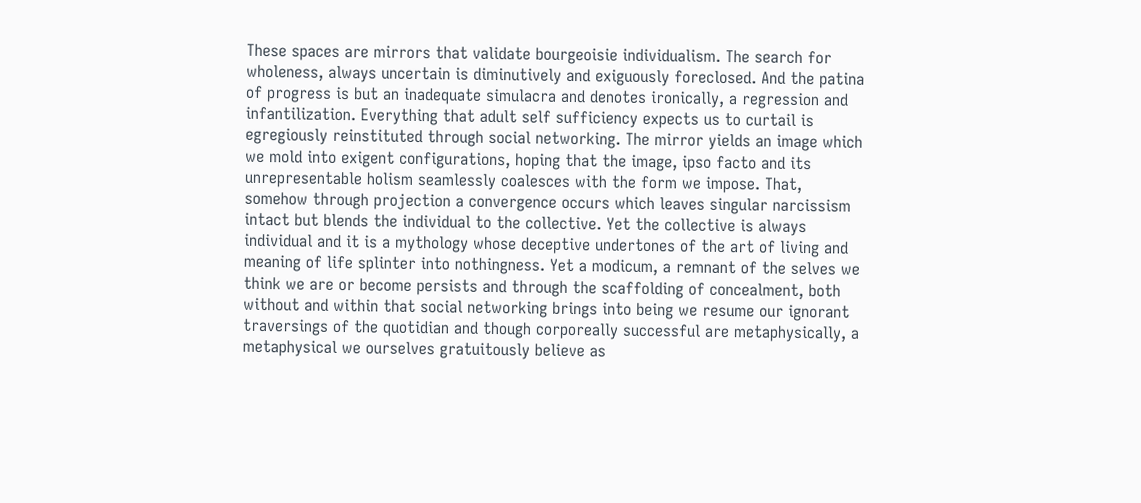These spaces are mirrors that validate bourgeoisie individualism. The search for wholeness, always uncertain is diminutively and exiguously foreclosed. And the patina of progress is but an inadequate simulacra and denotes ironically, a regression and infantilization. Everything that adult self sufficiency expects us to curtail is egregiously reinstituted through social networking. The mirror yields an image which we mold into exigent configurations, hoping that the image, ipso facto and its unrepresentable holism seamlessly coalesces with the form we impose. That, somehow through projection a convergence occurs which leaves singular narcissism intact but blends the individual to the collective. Yet the collective is always individual and it is a mythology whose deceptive undertones of the art of living and meaning of life splinter into nothingness. Yet a modicum, a remnant of the selves we think we are or become persists and through the scaffolding of concealment, both without and within that social networking brings into being we resume our ignorant traversings of the quotidian and though corporeally successful are metaphysically, a metaphysical we ourselves gratuitously believe as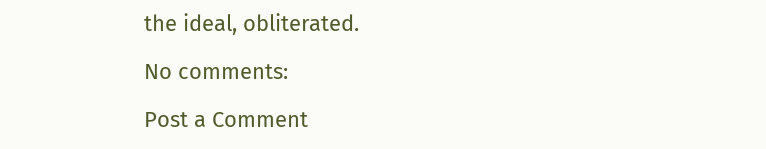the ideal, obliterated.

No comments:

Post a Comment